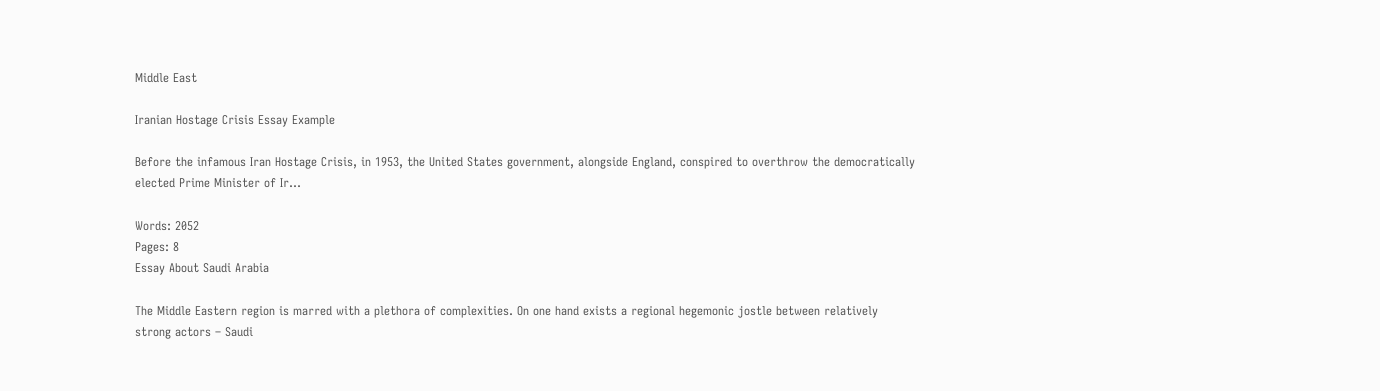Middle East

Iranian Hostage Crisis Essay Example

Before the infamous Iran Hostage Crisis, in 1953, the United States government, alongside England, conspired to overthrow the democratically elected Prime Minister of Ir…

Words: 2052
Pages: 8
Essay About Saudi Arabia

The Middle Eastern region is marred with a plethora of complexities. On one hand exists a regional hegemonic jostle between relatively strong actors – Saudi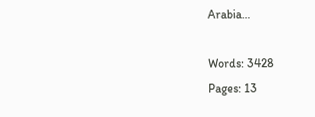Arabia…

Words: 3428
Pages: 13